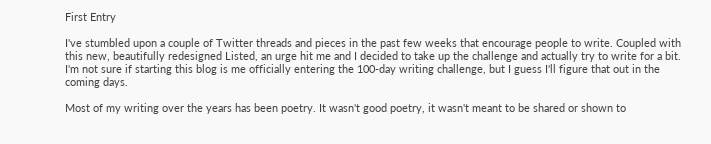First Entry

I've stumbled upon a couple of Twitter threads and pieces in the past few weeks that encourage people to write. Coupled with this new, beautifully redesigned Listed, an urge hit me and I decided to take up the challenge and actually try to write for a bit. I'm not sure if starting this blog is me officially entering the 100-day writing challenge, but I guess I'll figure that out in the coming days.

Most of my writing over the years has been poetry. It wasn't good poetry, it wasn't meant to be shared or shown to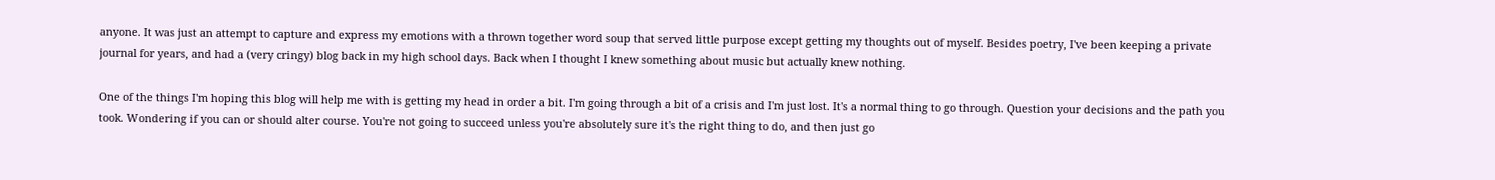anyone. It was just an attempt to capture and express my emotions with a thrown together word soup that served little purpose except getting my thoughts out of myself. Besides poetry, I've been keeping a private journal for years, and had a (very cringy) blog back in my high school days. Back when I thought I knew something about music but actually knew nothing.

One of the things I'm hoping this blog will help me with is getting my head in order a bit. I'm going through a bit of a crisis and I'm just lost. It's a normal thing to go through. Question your decisions and the path you took. Wondering if you can or should alter course. You're not going to succeed unless you're absolutely sure it's the right thing to do, and then just go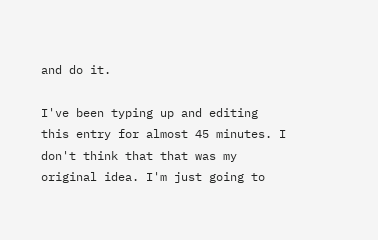and do it.

I've been typing up and editing this entry for almost 45 minutes. I don't think that that was my original idea. I'm just going to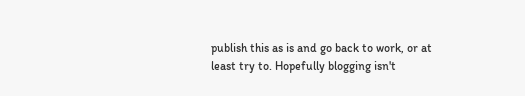publish this as is and go back to work, or at least try to. Hopefully blogging isn't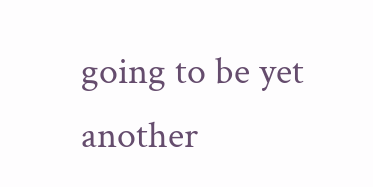going to be yet another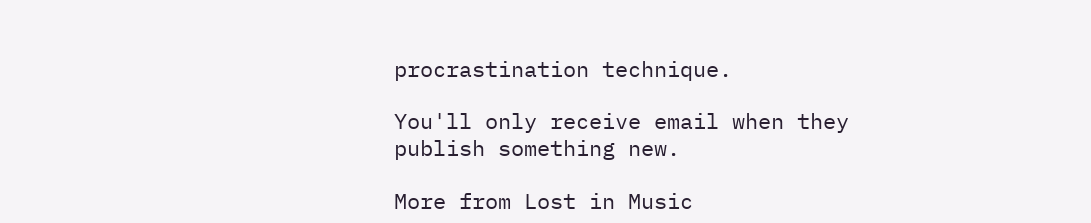procrastination technique.

You'll only receive email when they publish something new.

More from Lost in Music